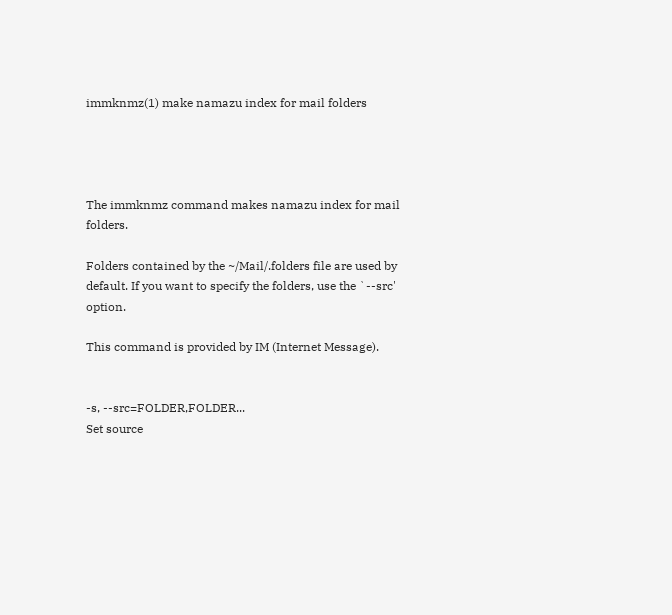immknmz(1) make namazu index for mail folders




The immknmz command makes namazu index for mail folders.

Folders contained by the ~/Mail/.folders file are used by default. If you want to specify the folders, use the `--src' option.

This command is provided by IM (Internet Message).


-s, --src=FOLDER,FOLDER...
Set source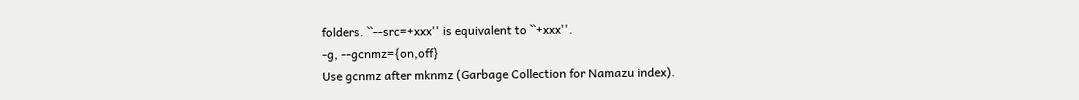folders. ``--src=+xxx'' is equivalent to ``+xxx''.
-g, --gcnmz={on,off}
Use gcnmz after mknmz (Garbage Collection for Namazu index).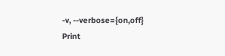-v, --verbose={on,off}
Print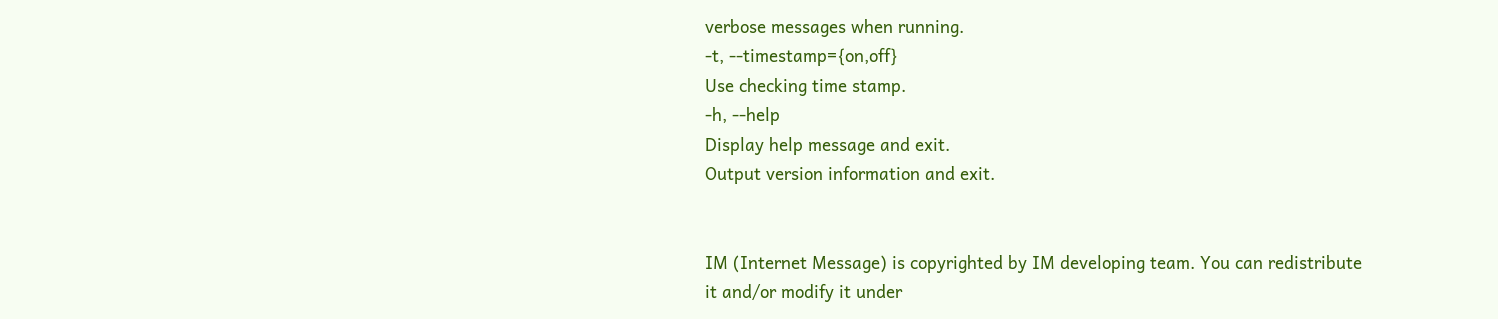verbose messages when running.
-t, --timestamp={on,off}
Use checking time stamp.
-h, --help
Display help message and exit.
Output version information and exit.


IM (Internet Message) is copyrighted by IM developing team. You can redistribute it and/or modify it under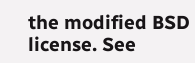the modified BSD license. See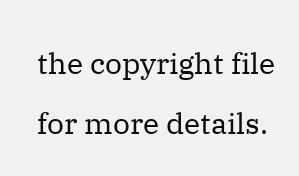the copyright file for more details.